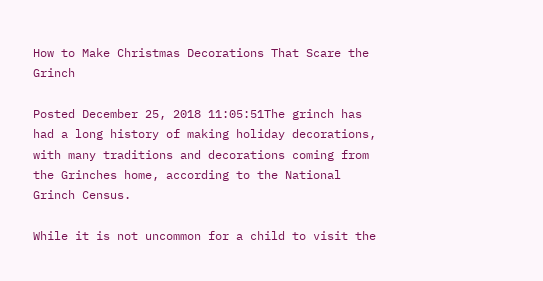How to Make Christmas Decorations That Scare the Grinch

Posted December 25, 2018 11:05:51The grinch has had a long history of making holiday decorations, with many traditions and decorations coming from the Grinches home, according to the National Grinch Census.

While it is not uncommon for a child to visit the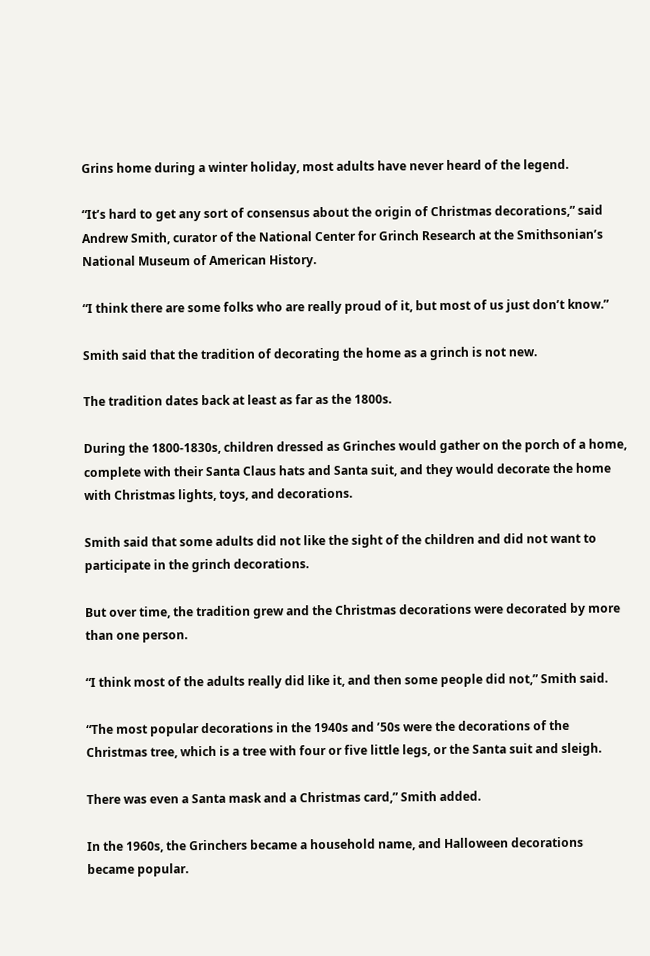Grins home during a winter holiday, most adults have never heard of the legend.

“It’s hard to get any sort of consensus about the origin of Christmas decorations,” said Andrew Smith, curator of the National Center for Grinch Research at the Smithsonian’s National Museum of American History.

“I think there are some folks who are really proud of it, but most of us just don’t know.”

Smith said that the tradition of decorating the home as a grinch is not new.

The tradition dates back at least as far as the 1800s.

During the 1800-1830s, children dressed as Grinches would gather on the porch of a home, complete with their Santa Claus hats and Santa suit, and they would decorate the home with Christmas lights, toys, and decorations.

Smith said that some adults did not like the sight of the children and did not want to participate in the grinch decorations.

But over time, the tradition grew and the Christmas decorations were decorated by more than one person.

“I think most of the adults really did like it, and then some people did not,” Smith said.

“The most popular decorations in the 1940s and ’50s were the decorations of the Christmas tree, which is a tree with four or five little legs, or the Santa suit and sleigh.

There was even a Santa mask and a Christmas card,” Smith added.

In the 1960s, the Grinchers became a household name, and Halloween decorations became popular.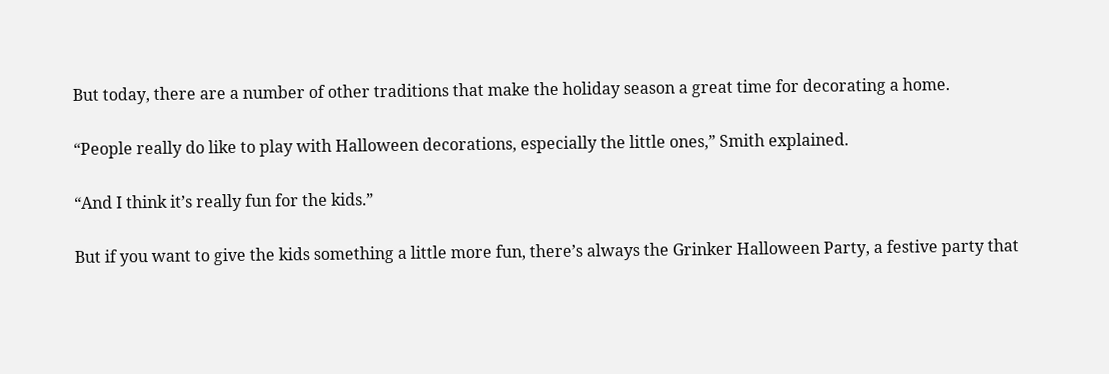But today, there are a number of other traditions that make the holiday season a great time for decorating a home.

“People really do like to play with Halloween decorations, especially the little ones,” Smith explained.

“And I think it’s really fun for the kids.”

But if you want to give the kids something a little more fun, there’s always the Grinker Halloween Party, a festive party that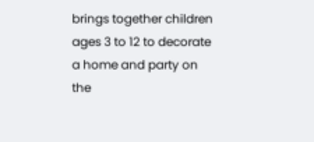brings together children ages 3 to 12 to decorate a home and party on the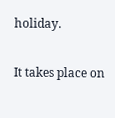holiday.

It takes place on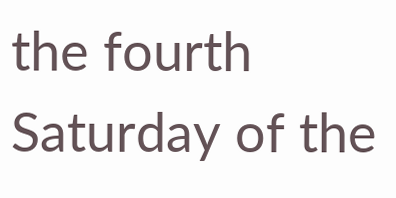the fourth Saturday of the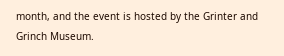month, and the event is hosted by the Grinter and Grinch Museum.